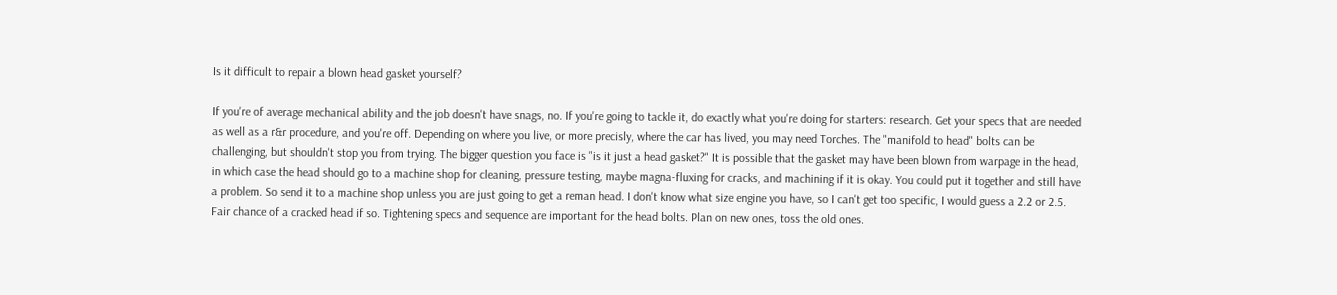Is it difficult to repair a blown head gasket yourself?

If you're of average mechanical ability and the job doesn't have snags, no. If you're going to tackle it, do exactly what you're doing for starters: research. Get your specs that are needed as well as a r&r procedure, and you're off. Depending on where you live, or more precisly, where the car has lived, you may need Torches. The "manifold to head" bolts can be challenging, but shouldn't stop you from trying. The bigger question you face is "is it just a head gasket?" It is possible that the gasket may have been blown from warpage in the head, in which case the head should go to a machine shop for cleaning, pressure testing, maybe magna-fluxing for cracks, and machining if it is okay. You could put it together and still have a problem. So send it to a machine shop unless you are just going to get a reman head. I don't know what size engine you have, so I can't get too specific, I would guess a 2.2 or 2.5. Fair chance of a cracked head if so. Tightening specs and sequence are important for the head bolts. Plan on new ones, toss the old ones.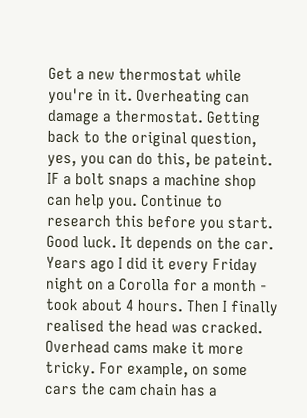Get a new thermostat while you're in it. Overheating can damage a thermostat. Getting back to the original question, yes, you can do this, be pateint. IF a bolt snaps a machine shop can help you. Continue to research this before you start. Good luck. It depends on the car. Years ago I did it every Friday night on a Corolla for a month - took about 4 hours. Then I finally realised the head was cracked. Overhead cams make it more tricky. For example, on some cars the cam chain has a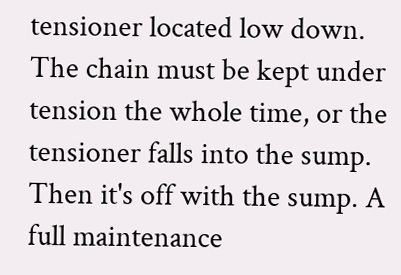tensioner located low down. The chain must be kept under tension the whole time, or the tensioner falls into the sump. Then it's off with the sump. A full maintenance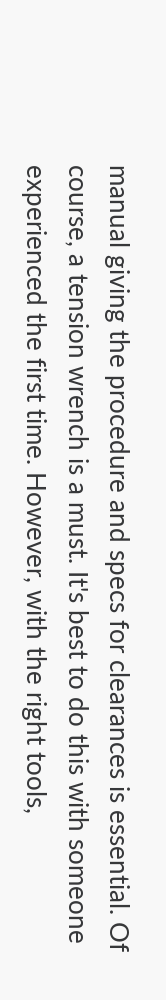manual giving the procedure and specs for clearances is essential. Of course, a tension wrench is a must. It's best to do this with someone experienced the first time. However, with the right tools,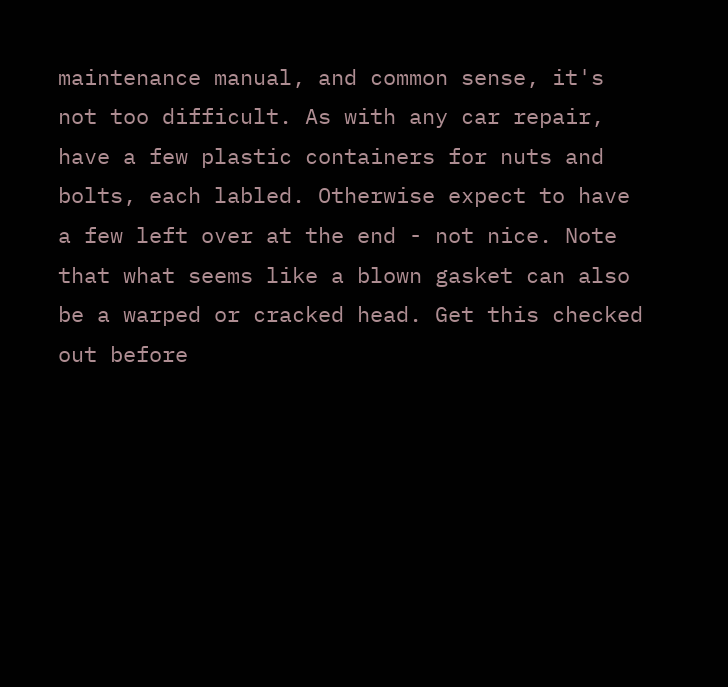maintenance manual, and common sense, it's not too difficult. As with any car repair, have a few plastic containers for nuts and bolts, each labled. Otherwise expect to have a few left over at the end - not nice. Note that what seems like a blown gasket can also be a warped or cracked head. Get this checked out before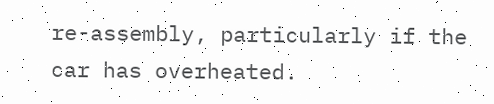re-assembly, particularly if the car has overheated.